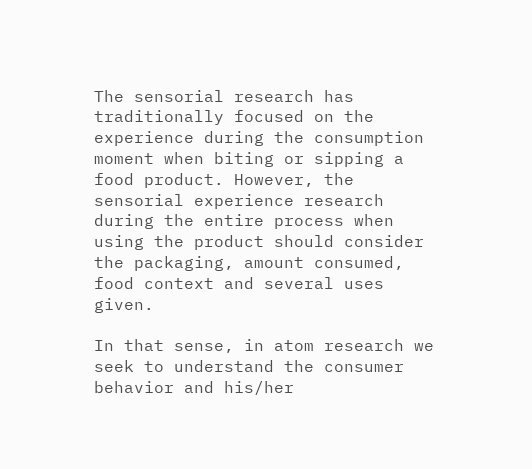The sensorial research has traditionally focused on the experience during the consumption moment when biting or sipping a food product. However, the sensorial experience research during the entire process when using the product should consider the packaging, amount consumed, food context and several uses given.

In that sense, in atom research we seek to understand the consumer behavior and his/her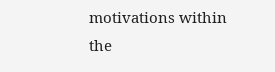motivations within the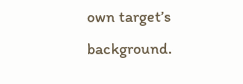own target’s background.